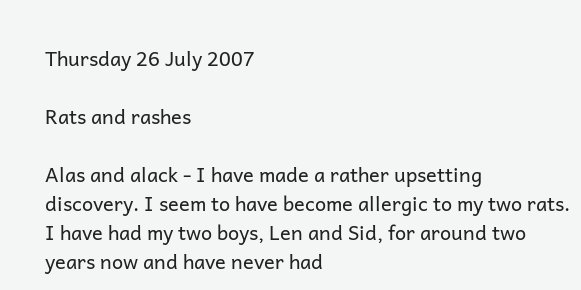Thursday 26 July 2007

Rats and rashes

Alas and alack - I have made a rather upsetting discovery. I seem to have become allergic to my two rats. I have had my two boys, Len and Sid, for around two years now and have never had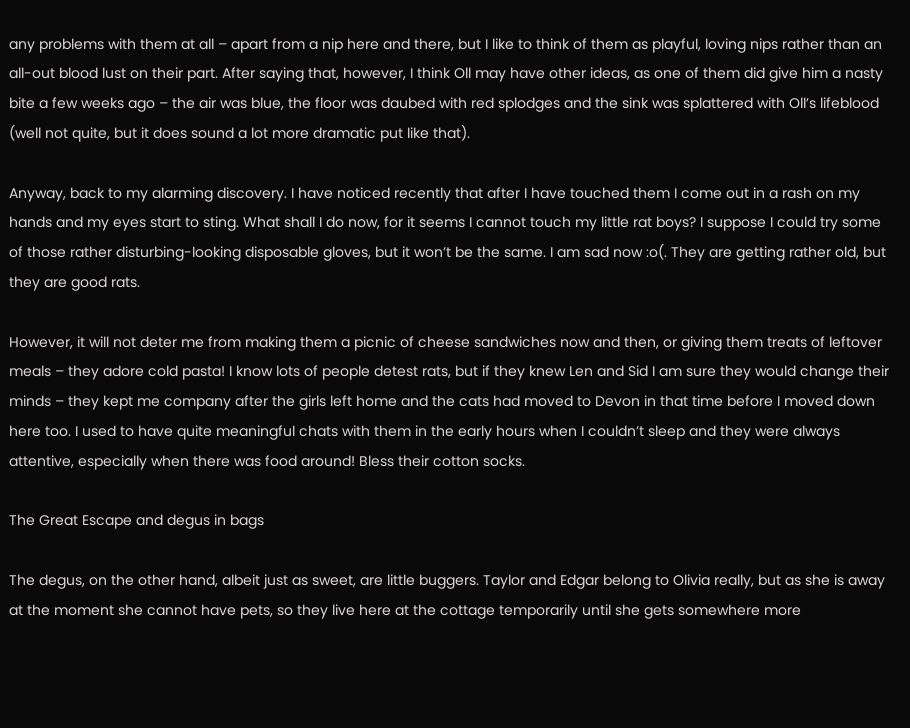any problems with them at all – apart from a nip here and there, but I like to think of them as playful, loving nips rather than an all-out blood lust on their part. After saying that, however, I think Oll may have other ideas, as one of them did give him a nasty bite a few weeks ago – the air was blue, the floor was daubed with red splodges and the sink was splattered with Oll’s lifeblood (well not quite, but it does sound a lot more dramatic put like that).

Anyway, back to my alarming discovery. I have noticed recently that after I have touched them I come out in a rash on my hands and my eyes start to sting. What shall I do now, for it seems I cannot touch my little rat boys? I suppose I could try some of those rather disturbing-looking disposable gloves, but it won’t be the same. I am sad now :o(. They are getting rather old, but they are good rats.

However, it will not deter me from making them a picnic of cheese sandwiches now and then, or giving them treats of leftover meals – they adore cold pasta! I know lots of people detest rats, but if they knew Len and Sid I am sure they would change their minds – they kept me company after the girls left home and the cats had moved to Devon in that time before I moved down here too. I used to have quite meaningful chats with them in the early hours when I couldn’t sleep and they were always attentive, especially when there was food around! Bless their cotton socks.

The Great Escape and degus in bags

The degus, on the other hand, albeit just as sweet, are little buggers. Taylor and Edgar belong to Olivia really, but as she is away at the moment she cannot have pets, so they live here at the cottage temporarily until she gets somewhere more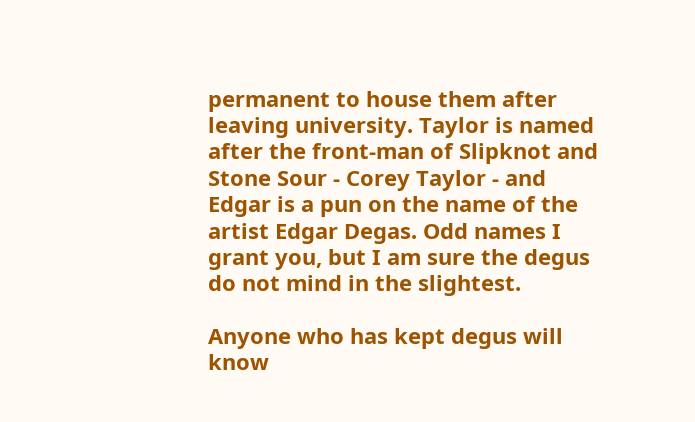permanent to house them after leaving university. Taylor is named after the front-man of Slipknot and Stone Sour - Corey Taylor - and Edgar is a pun on the name of the artist Edgar Degas. Odd names I grant you, but I am sure the degus do not mind in the slightest.

Anyone who has kept degus will know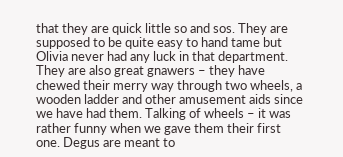that they are quick little so and sos. They are supposed to be quite easy to hand tame but Olivia never had any luck in that department. They are also great gnawers – they have chewed their merry way through two wheels, a wooden ladder and other amusement aids since we have had them. Talking of wheels – it was rather funny when we gave them their first one. Degus are meant to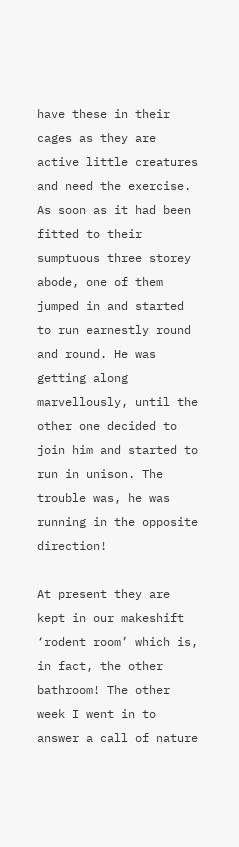have these in their cages as they are active little creatures and need the exercise. As soon as it had been fitted to their sumptuous three storey abode, one of them jumped in and started to run earnestly round and round. He was getting along marvellously, until the other one decided to join him and started to run in unison. The trouble was, he was running in the opposite direction!

At present they are kept in our makeshift ‘rodent room’ which is, in fact, the other bathroom! The other week I went in to answer a call of nature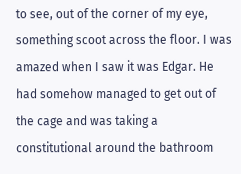to see, out of the corner of my eye, something scoot across the floor. I was amazed when I saw it was Edgar. He had somehow managed to get out of the cage and was taking a constitutional around the bathroom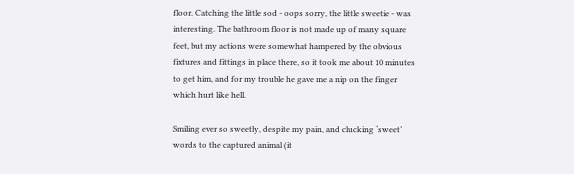floor. Catching the little sod - oops sorry, the little sweetie - was interesting. The bathroom floor is not made up of many square feet, but my actions were somewhat hampered by the obvious fixtures and fittings in place there, so it took me about 10 minutes to get him, and for my trouble he gave me a nip on the finger which hurt like hell.

Smiling ever so sweetly, despite my pain, and clucking ‘sweet’ words to the captured animal (it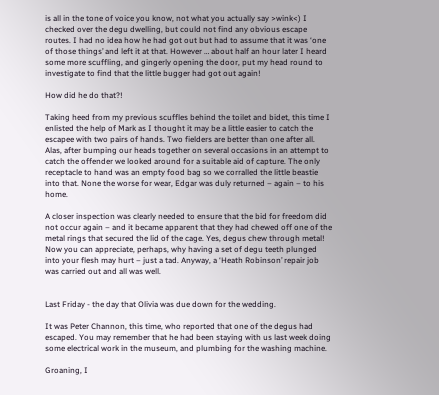is all in the tone of voice you know, not what you actually say >wink<) I checked over the degu dwelling, but could not find any obvious escape routes. I had no idea how he had got out but had to assume that it was ‘one of those things’ and left it at that. However … about half an hour later I heard some more scuffling, and gingerly opening the door, put my head round to investigate to find that the little bugger had got out again!

How did he do that?!

Taking heed from my previous scuffles behind the toilet and bidet, this time I enlisted the help of Mark as I thought it may be a little easier to catch the escapee with two pairs of hands. Two fielders are better than one after all. Alas, after bumping our heads together on several occasions in an attempt to catch the offender we looked around for a suitable aid of capture. The only receptacle to hand was an empty food bag so we corralled the little beastie into that. None the worse for wear, Edgar was duly returned – again – to his home.

A closer inspection was clearly needed to ensure that the bid for freedom did not occur again – and it became apparent that they had chewed off one of the metal rings that secured the lid of the cage. Yes, degus chew through metal! Now you can appreciate, perhaps, why having a set of degu teeth plunged into your flesh may hurt – just a tad. Anyway, a ‘Heath Robinson’ repair job was carried out and all was well.


Last Friday - the day that Olivia was due down for the wedding.

It was Peter Channon, this time, who reported that one of the degus had escaped. You may remember that he had been staying with us last week doing some electrical work in the museum, and plumbing for the washing machine.

Groaning, I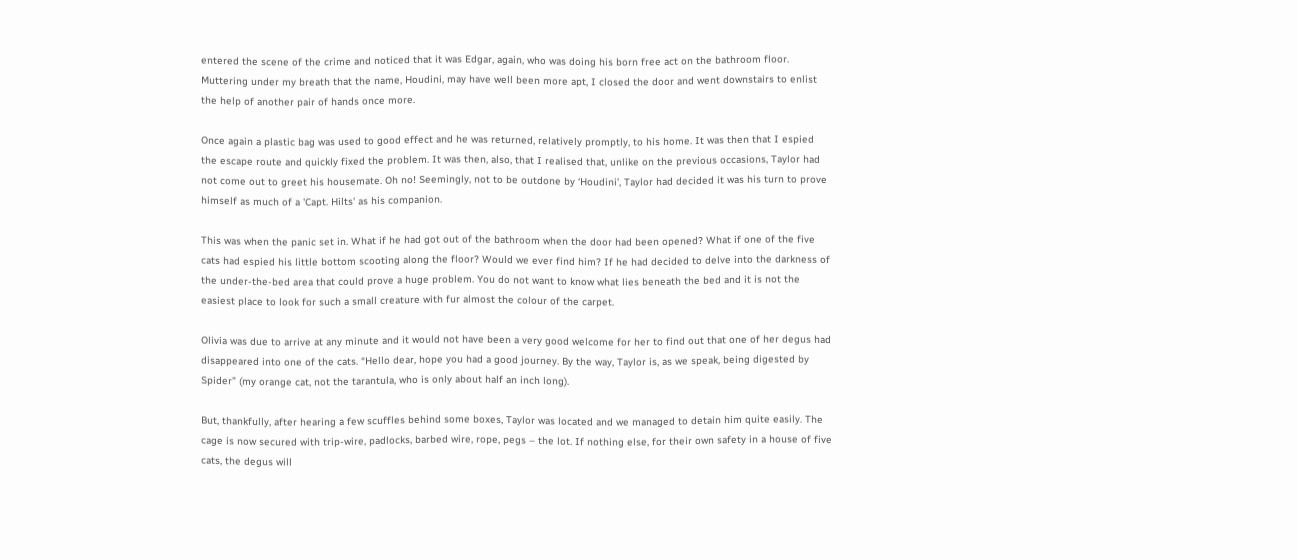entered the scene of the crime and noticed that it was Edgar, again, who was doing his born free act on the bathroom floor. Muttering under my breath that the name, Houdini, may have well been more apt, I closed the door and went downstairs to enlist the help of another pair of hands once more.

Once again a plastic bag was used to good effect and he was returned, relatively promptly, to his home. It was then that I espied the escape route and quickly fixed the problem. It was then, also, that I realised that, unlike on the previous occasions, Taylor had not come out to greet his housemate. Oh no! Seemingly, not to be outdone by ‘Houdini’, Taylor had decided it was his turn to prove himself as much of a 'Capt. Hilts' as his companion.

This was when the panic set in. What if he had got out of the bathroom when the door had been opened? What if one of the five cats had espied his little bottom scooting along the floor? Would we ever find him? If he had decided to delve into the darkness of the under-the-bed area that could prove a huge problem. You do not want to know what lies beneath the bed and it is not the easiest place to look for such a small creature with fur almost the colour of the carpet.

Olivia was due to arrive at any minute and it would not have been a very good welcome for her to find out that one of her degus had disappeared into one of the cats. “Hello dear, hope you had a good journey. By the way, Taylor is, as we speak, being digested by Spider” (my orange cat, not the tarantula, who is only about half an inch long).

But, thankfully, after hearing a few scuffles behind some boxes, Taylor was located and we managed to detain him quite easily. The cage is now secured with trip-wire, padlocks, barbed wire, rope, pegs – the lot. If nothing else, for their own safety in a house of five cats, the degus will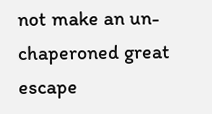not make an un-chaperoned great escape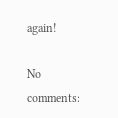again!

No comments: